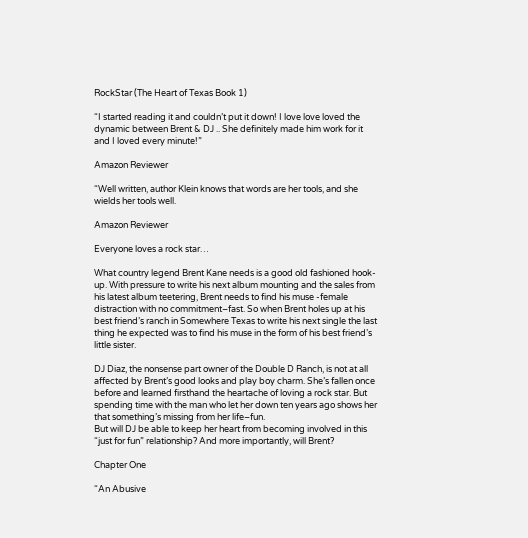RockStar (The Heart of Texas Book 1)

“I started reading it and couldn’t put it down! I love love loved the dynamic between Brent & DJ .. She definitely made him work for it and I loved every minute!”

Amazon Reviewer

“Well written, author Klein knows that words are her tools, and she wields her tools well.

Amazon Reviewer

Everyone loves a rock star…

What country legend Brent Kane needs is a good old fashioned hook-up. With pressure to write his next album mounting and the sales from his latest album teetering, Brent needs to find his muse -female distraction with no commitment–fast. So when Brent holes up at his best friend’s ranch in Somewhere Texas to write his next single the last thing he expected was to find his muse in the form of his best friend’s little sister.

DJ Diaz, the nonsense part owner of the Double D Ranch, is not at all affected by Brent’s good looks and play boy charm. She’s fallen once before and learned firsthand the heartache of loving a rock star. But spending time with the man who let her down ten years ago shows her that something’s missing from her life–fun.
But will DJ be able to keep her heart from becoming involved in this “just for fun” relationship? And more importantly, will Brent?

Chapter One

“An Abusive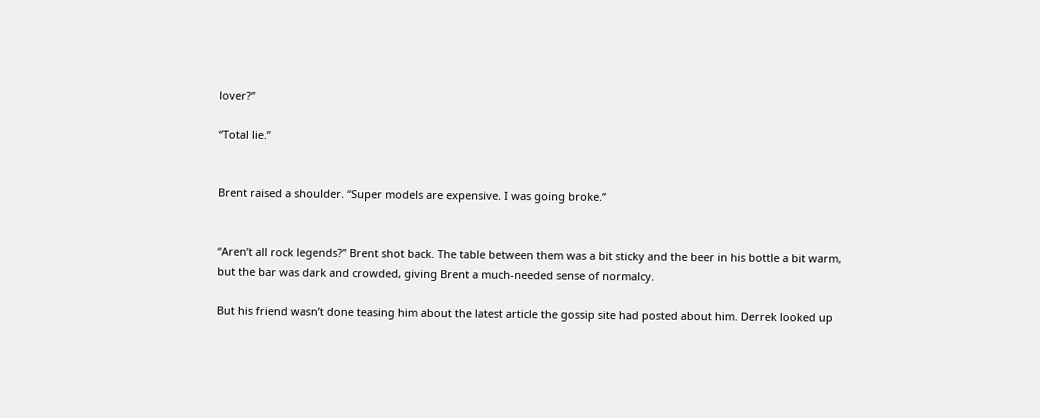lover?”

“Total lie.”


Brent raised a shoulder. “Super models are expensive. I was going broke.”


“Aren’t all rock legends?” Brent shot back. The table between them was a bit sticky and the beer in his bottle a bit warm, but the bar was dark and crowded, giving Brent a much-needed sense of normalcy.

But his friend wasn’t done teasing him about the latest article the gossip site had posted about him. Derrek looked up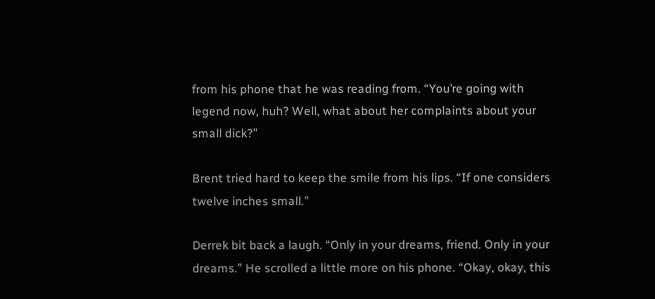from his phone that he was reading from. “You’re going with legend now, huh? Well, what about her complaints about your small dick?”

Brent tried hard to keep the smile from his lips. “If one considers twelve inches small.”

Derrek bit back a laugh. “Only in your dreams, friend. Only in your dreams.” He scrolled a little more on his phone. “Okay, okay, this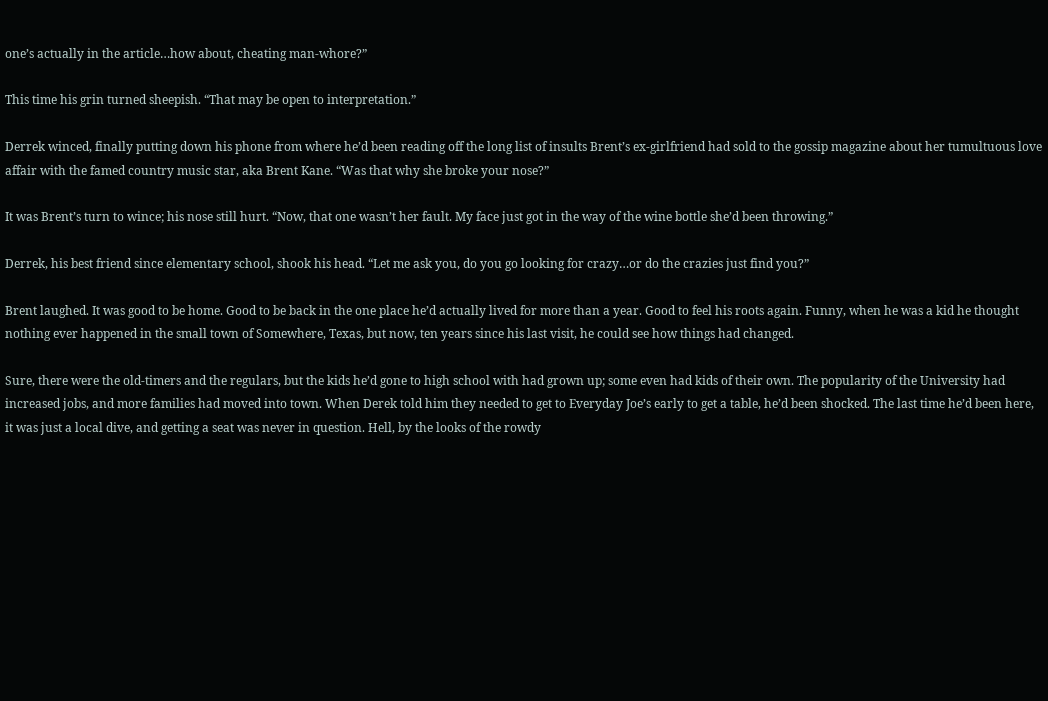one’s actually in the article…how about, cheating man-whore?”

This time his grin turned sheepish. “That may be open to interpretation.”

Derrek winced, finally putting down his phone from where he’d been reading off the long list of insults Brent’s ex-girlfriend had sold to the gossip magazine about her tumultuous love affair with the famed country music star, aka Brent Kane. “Was that why she broke your nose?”

It was Brent’s turn to wince; his nose still hurt. “Now, that one wasn’t her fault. My face just got in the way of the wine bottle she’d been throwing.”

Derrek, his best friend since elementary school, shook his head. “Let me ask you, do you go looking for crazy…or do the crazies just find you?”

Brent laughed. It was good to be home. Good to be back in the one place he’d actually lived for more than a year. Good to feel his roots again. Funny, when he was a kid he thought nothing ever happened in the small town of Somewhere, Texas, but now, ten years since his last visit, he could see how things had changed.

Sure, there were the old-timers and the regulars, but the kids he’d gone to high school with had grown up; some even had kids of their own. The popularity of the University had increased jobs, and more families had moved into town. When Derek told him they needed to get to Everyday Joe’s early to get a table, he’d been shocked. The last time he’d been here, it was just a local dive, and getting a seat was never in question. Hell, by the looks of the rowdy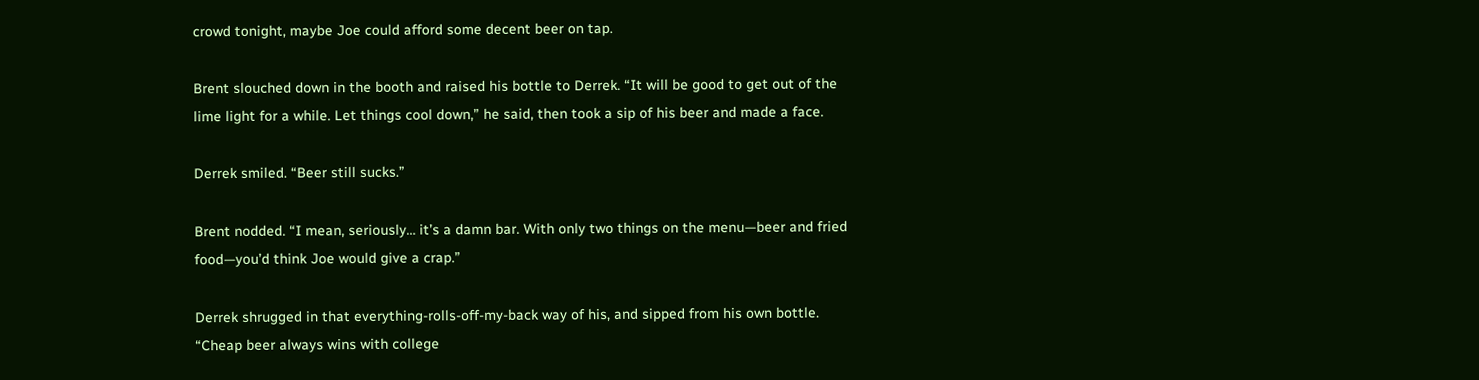crowd tonight, maybe Joe could afford some decent beer on tap.

Brent slouched down in the booth and raised his bottle to Derrek. “It will be good to get out of the lime light for a while. Let things cool down,” he said, then took a sip of his beer and made a face.

Derrek smiled. “Beer still sucks.”

Brent nodded. “I mean, seriously… it’s a damn bar. With only two things on the menu—beer and fried food—you’d think Joe would give a crap.”

Derrek shrugged in that everything-rolls-off-my-back way of his, and sipped from his own bottle. “Cheap beer always wins with college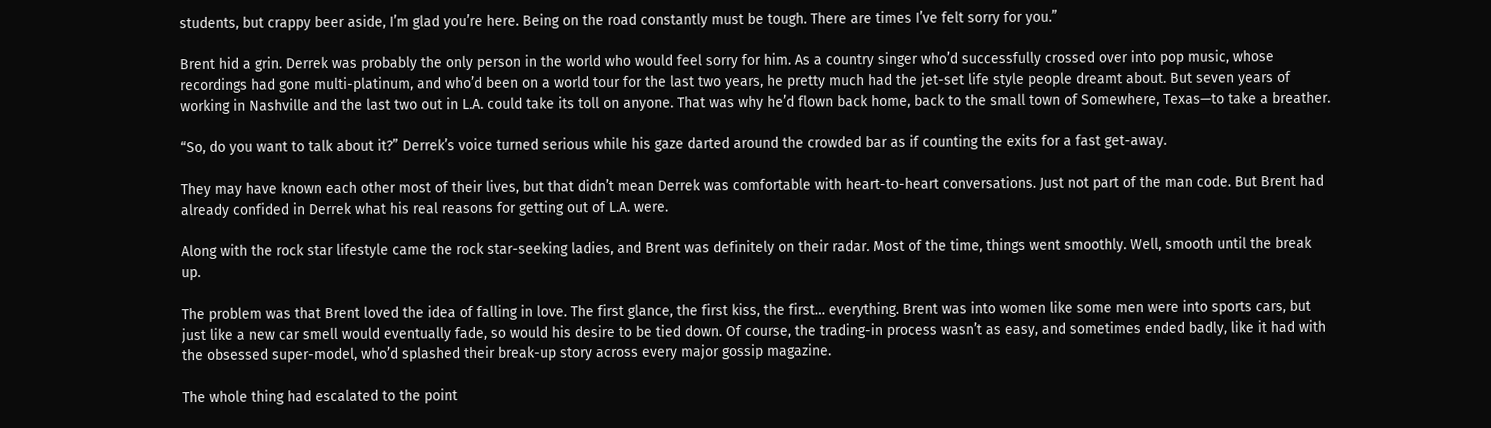students, but crappy beer aside, I’m glad you’re here. Being on the road constantly must be tough. There are times I’ve felt sorry for you.”

Brent hid a grin. Derrek was probably the only person in the world who would feel sorry for him. As a country singer who’d successfully crossed over into pop music, whose recordings had gone multi-platinum, and who’d been on a world tour for the last two years, he pretty much had the jet-set life style people dreamt about. But seven years of working in Nashville and the last two out in L.A. could take its toll on anyone. That was why he’d flown back home, back to the small town of Somewhere, Texas—to take a breather.

“So, do you want to talk about it?” Derrek’s voice turned serious while his gaze darted around the crowded bar as if counting the exits for a fast get-away.

They may have known each other most of their lives, but that didn’t mean Derrek was comfortable with heart-to-heart conversations. Just not part of the man code. But Brent had already confided in Derrek what his real reasons for getting out of L.A. were.

Along with the rock star lifestyle came the rock star-seeking ladies, and Brent was definitely on their radar. Most of the time, things went smoothly. Well, smooth until the break up.

The problem was that Brent loved the idea of falling in love. The first glance, the first kiss, the first… everything. Brent was into women like some men were into sports cars, but just like a new car smell would eventually fade, so would his desire to be tied down. Of course, the trading-in process wasn’t as easy, and sometimes ended badly, like it had with the obsessed super-model, who’d splashed their break-up story across every major gossip magazine.

The whole thing had escalated to the point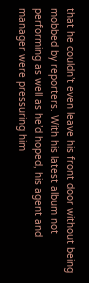that he couldn’t even leave his front door without being mobbed by reporters. With his latest album not performing as well as he’d hoped, his agent and manager were pressuring him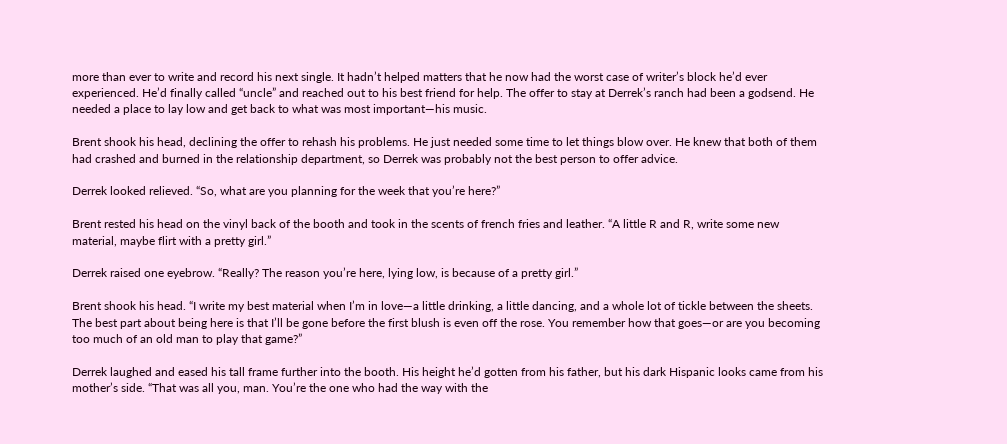more than ever to write and record his next single. It hadn’t helped matters that he now had the worst case of writer’s block he’d ever experienced. He’d finally called “uncle” and reached out to his best friend for help. The offer to stay at Derrek’s ranch had been a godsend. He needed a place to lay low and get back to what was most important—his music.

Brent shook his head, declining the offer to rehash his problems. He just needed some time to let things blow over. He knew that both of them had crashed and burned in the relationship department, so Derrek was probably not the best person to offer advice.

Derrek looked relieved. “So, what are you planning for the week that you’re here?”

Brent rested his head on the vinyl back of the booth and took in the scents of french fries and leather. “A little R and R, write some new material, maybe flirt with a pretty girl.”

Derrek raised one eyebrow. “Really? The reason you’re here, lying low, is because of a pretty girl.”

Brent shook his head. “I write my best material when I’m in love—a little drinking, a little dancing, and a whole lot of tickle between the sheets. The best part about being here is that I’ll be gone before the first blush is even off the rose. You remember how that goes—or are you becoming too much of an old man to play that game?”

Derrek laughed and eased his tall frame further into the booth. His height he’d gotten from his father, but his dark Hispanic looks came from his mother’s side. “That was all you, man. You’re the one who had the way with the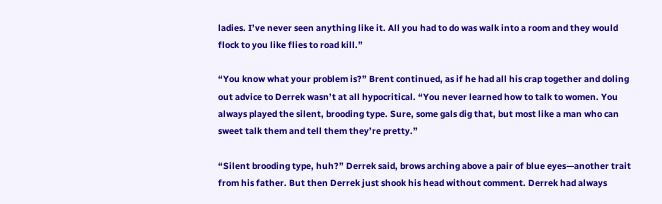ladies. I’ve never seen anything like it. All you had to do was walk into a room and they would flock to you like flies to road kill.”

“You know what your problem is?” Brent continued, as if he had all his crap together and doling out advice to Derrek wasn’t at all hypocritical. “You never learned how to talk to women. You always played the silent, brooding type. Sure, some gals dig that, but most like a man who can sweet talk them and tell them they’re pretty.”

“Silent brooding type, huh?” Derrek said, brows arching above a pair of blue eyes—another trait from his father. But then Derrek just shook his head without comment. Derrek had always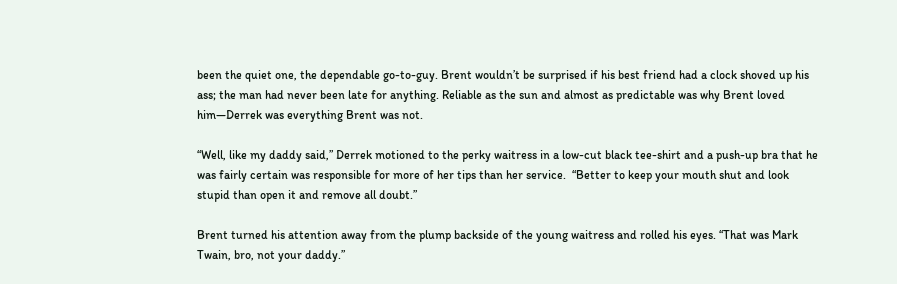been the quiet one, the dependable go-to-guy. Brent wouldn’t be surprised if his best friend had a clock shoved up his ass; the man had never been late for anything. Reliable as the sun and almost as predictable was why Brent loved him—Derrek was everything Brent was not.

“Well, like my daddy said,” Derrek motioned to the perky waitress in a low-cut black tee-shirt and a push-up bra that he was fairly certain was responsible for more of her tips than her service.  “Better to keep your mouth shut and look stupid than open it and remove all doubt.”

Brent turned his attention away from the plump backside of the young waitress and rolled his eyes. “That was Mark Twain, bro, not your daddy.”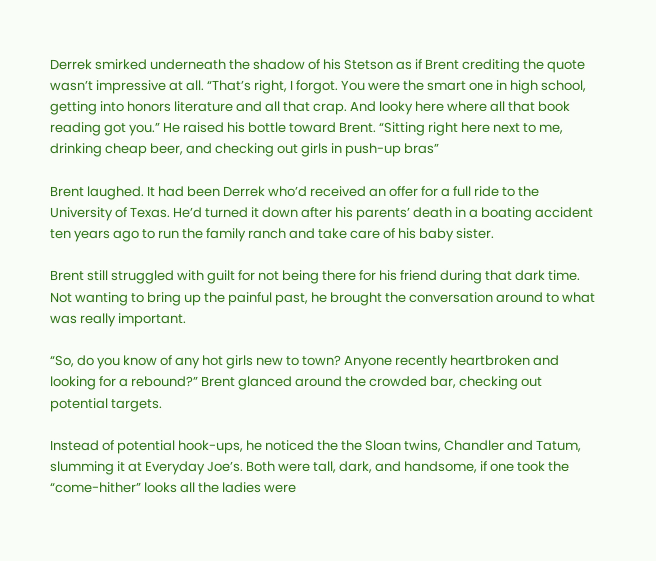Derrek smirked underneath the shadow of his Stetson as if Brent crediting the quote wasn’t impressive at all. “That’s right, I forgot. You were the smart one in high school, getting into honors literature and all that crap. And looky here where all that book reading got you.” He raised his bottle toward Brent. “Sitting right here next to me, drinking cheap beer, and checking out girls in push-up bras”

Brent laughed. It had been Derrek who’d received an offer for a full ride to the University of Texas. He’d turned it down after his parents’ death in a boating accident ten years ago to run the family ranch and take care of his baby sister.

Brent still struggled with guilt for not being there for his friend during that dark time. Not wanting to bring up the painful past, he brought the conversation around to what was really important.

“So, do you know of any hot girls new to town? Anyone recently heartbroken and looking for a rebound?” Brent glanced around the crowded bar, checking out potential targets.

Instead of potential hook-ups, he noticed the the Sloan twins, Chandler and Tatum, slumming it at Everyday Joe’s. Both were tall, dark, and handsome, if one took the “come-hither” looks all the ladies were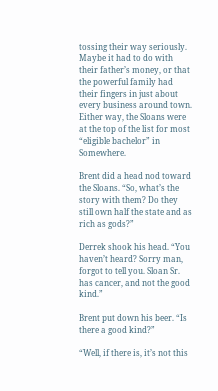tossing their way seriously. Maybe it had to do with their father’s money, or that the powerful family had their fingers in just about every business around town. Either way, the Sloans were at the top of the list for most “eligible bachelor” in Somewhere.

Brent did a head nod toward the Sloans. “So, what’s the story with them? Do they still own half the state and as rich as gods?”

Derrek shook his head. “You haven’t heard? Sorry man, forgot to tell you. Sloan Sr. has cancer, and not the good kind.”

Brent put down his beer. “Is there a good kind?”

“Well, if there is, it’s not this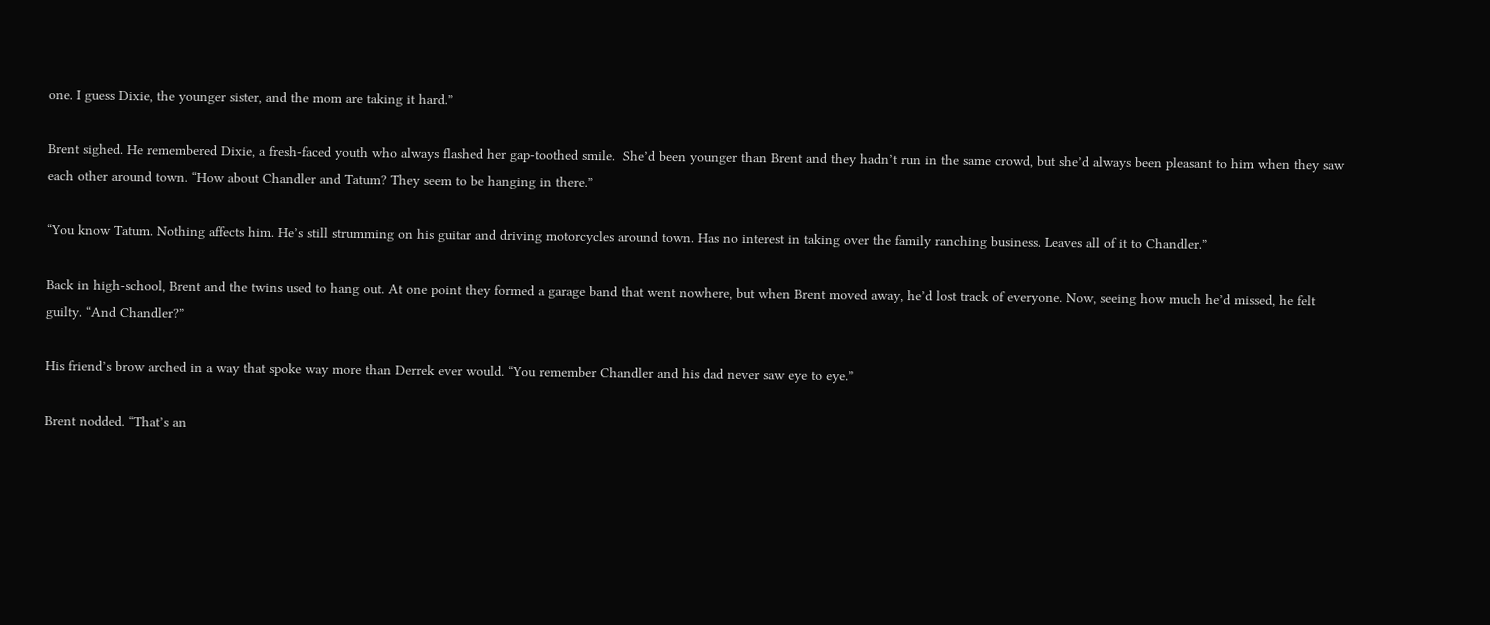one. I guess Dixie, the younger sister, and the mom are taking it hard.”

Brent sighed. He remembered Dixie, a fresh-faced youth who always flashed her gap-toothed smile.  She’d been younger than Brent and they hadn’t run in the same crowd, but she’d always been pleasant to him when they saw each other around town. “How about Chandler and Tatum? They seem to be hanging in there.”

“You know Tatum. Nothing affects him. He’s still strumming on his guitar and driving motorcycles around town. Has no interest in taking over the family ranching business. Leaves all of it to Chandler.”

Back in high-school, Brent and the twins used to hang out. At one point they formed a garage band that went nowhere, but when Brent moved away, he’d lost track of everyone. Now, seeing how much he’d missed, he felt guilty. “And Chandler?”

His friend’s brow arched in a way that spoke way more than Derrek ever would. “You remember Chandler and his dad never saw eye to eye.”

Brent nodded. “That’s an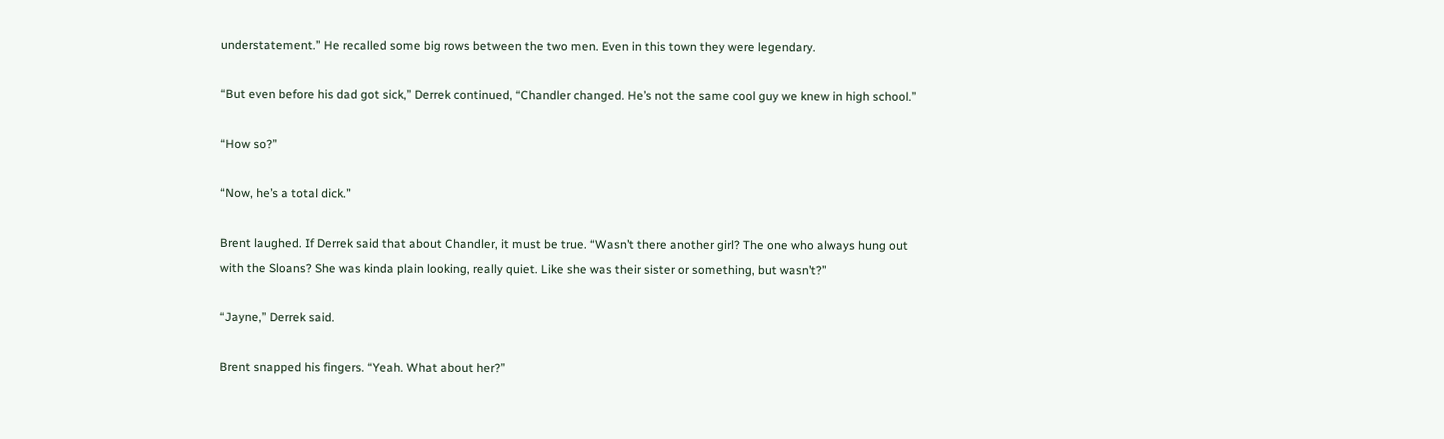understatement.” He recalled some big rows between the two men. Even in this town they were legendary.

“But even before his dad got sick,” Derrek continued, “Chandler changed. He’s not the same cool guy we knew in high school.”

“How so?”

“Now, he’s a total dick.”

Brent laughed. If Derrek said that about Chandler, it must be true. “Wasn’t there another girl? The one who always hung out with the Sloans? She was kinda plain looking, really quiet. Like she was their sister or something, but wasn’t?”

“Jayne,” Derrek said.

Brent snapped his fingers. “Yeah. What about her?”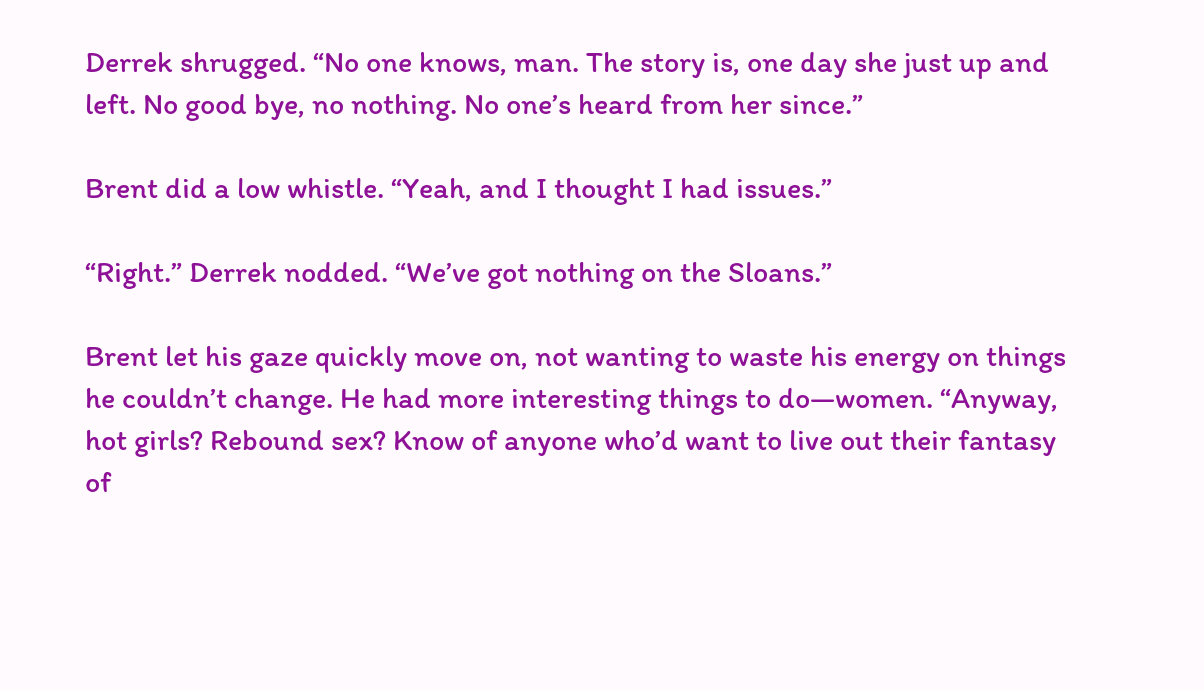Derrek shrugged. “No one knows, man. The story is, one day she just up and left. No good bye, no nothing. No one’s heard from her since.”

Brent did a low whistle. “Yeah, and I thought I had issues.”

“Right.” Derrek nodded. “We’ve got nothing on the Sloans.”

Brent let his gaze quickly move on, not wanting to waste his energy on things he couldn’t change. He had more interesting things to do—women. “Anyway, hot girls? Rebound sex? Know of anyone who’d want to live out their fantasy of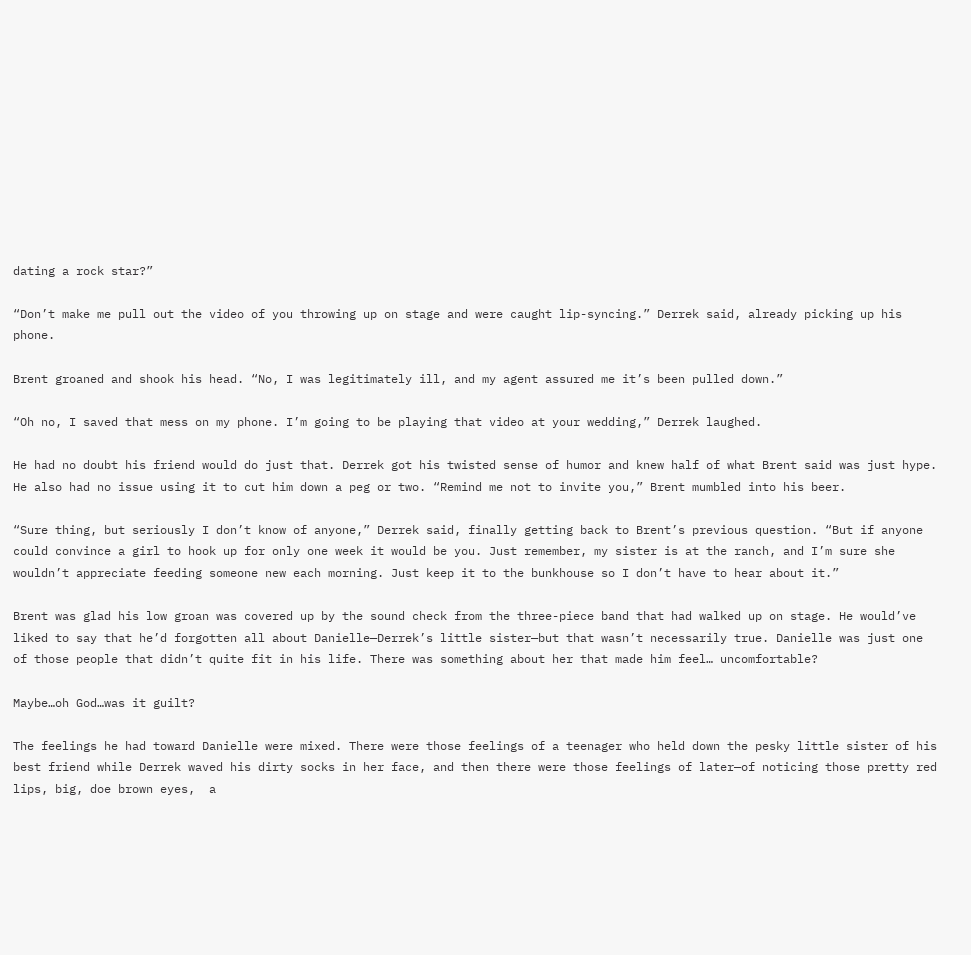dating a rock star?”

“Don’t make me pull out the video of you throwing up on stage and were caught lip-syncing.” Derrek said, already picking up his phone.

Brent groaned and shook his head. “No, I was legitimately ill, and my agent assured me it’s been pulled down.”

“Oh no, I saved that mess on my phone. I’m going to be playing that video at your wedding,” Derrek laughed.

He had no doubt his friend would do just that. Derrek got his twisted sense of humor and knew half of what Brent said was just hype. He also had no issue using it to cut him down a peg or two. “Remind me not to invite you,” Brent mumbled into his beer.

“Sure thing, but seriously I don’t know of anyone,” Derrek said, finally getting back to Brent’s previous question. “But if anyone could convince a girl to hook up for only one week it would be you. Just remember, my sister is at the ranch, and I’m sure she wouldn’t appreciate feeding someone new each morning. Just keep it to the bunkhouse so I don’t have to hear about it.”

Brent was glad his low groan was covered up by the sound check from the three-piece band that had walked up on stage. He would’ve liked to say that he’d forgotten all about Danielle—Derrek’s little sister—but that wasn’t necessarily true. Danielle was just one of those people that didn’t quite fit in his life. There was something about her that made him feel… uncomfortable?

Maybe…oh God…was it guilt?

The feelings he had toward Danielle were mixed. There were those feelings of a teenager who held down the pesky little sister of his best friend while Derrek waved his dirty socks in her face, and then there were those feelings of later—of noticing those pretty red lips, big, doe brown eyes,  a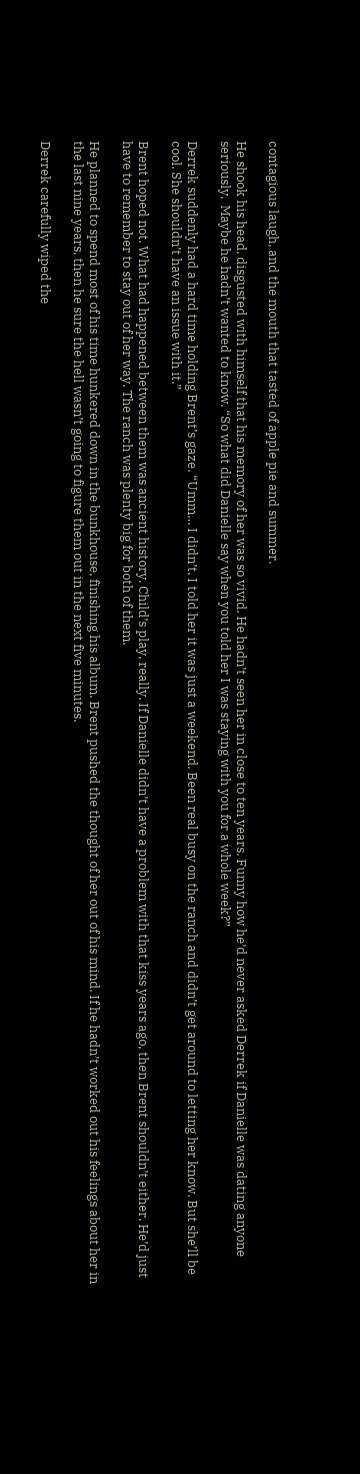contagious laugh, and the mouth that tasted of apple pie and summer.

He shook his head, disgusted with himself that his memory of her was so vivid. He hadn’t seen her in close to ten years. Funny how he’d never asked Derrek if Danielle was dating anyone seriously.  Maybe he hadn’t wanted to know. “So what did Danielle say when you told her I was staying with you for a whole week?”

Derrek suddenly had a hard time holding Brent’s gaze. “Umm… I didn’t. I told her it was just a weekend. Been real busy on the ranch and didn’t get around to letting her know. But she’ll be cool. She shouldn’t have an issue with it.”

Brent hoped not. What had happened between them was ancient history. Child’s play, really. If Danielle didn’t have a problem with that kiss years ago, then Brent shouldn’t either. He’d just have to remember to stay out of her way. The ranch was plenty big for both of them.

He planned to spend most of his time hunkered down in the bunkhouse, finishing his album. Brent pushed the thought of her out of his mind. If he hadn’t worked out his feelings about her in the last nine years, then he sure the hell wasn’t going to figure them out in the next five minutes.

Derrek carefully wiped the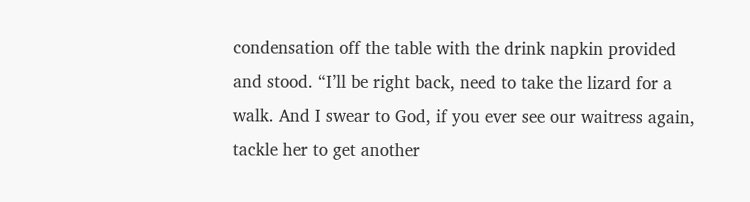condensation off the table with the drink napkin provided and stood. “I’ll be right back, need to take the lizard for a walk. And I swear to God, if you ever see our waitress again, tackle her to get another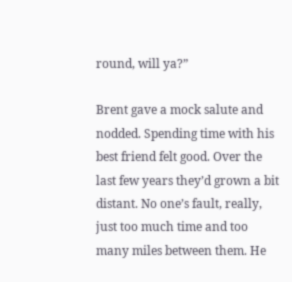round, will ya?”

Brent gave a mock salute and nodded. Spending time with his best friend felt good. Over the last few years they’d grown a bit distant. No one’s fault, really, just too much time and too many miles between them. He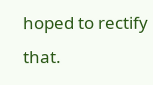hoped to rectify that.